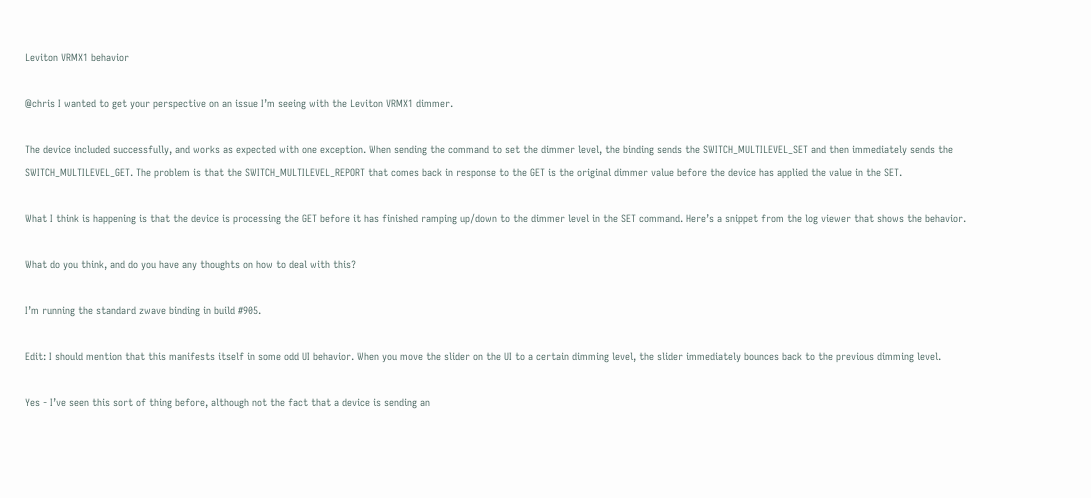Leviton VRMX1 behavior

@chris I wanted to get your perspective on an issue I’m seeing with the Leviton VRMX1 dimmer.

The device included successfully, and works as expected with one exception. When sending the command to set the dimmer level, the binding sends the SWITCH_MULTILEVEL_SET and then immediately sends the SWITCH_MULTILEVEL_GET. The problem is that the SWITCH_MULTILEVEL_REPORT that comes back in response to the GET is the original dimmer value before the device has applied the value in the SET.

What I think is happening is that the device is processing the GET before it has finished ramping up/down to the dimmer level in the SET command. Here’s a snippet from the log viewer that shows the behavior.

What do you think, and do you have any thoughts on how to deal with this?

I’m running the standard zwave binding in build #905.

Edit: I should mention that this manifests itself in some odd UI behavior. When you move the slider on the UI to a certain dimming level, the slider immediately bounces back to the previous dimming level.

Yes - I’ve seen this sort of thing before, although not the fact that a device is sending an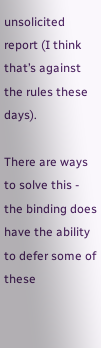unsolicited report (I think that’s against the rules these days).

There are ways to solve this - the binding does have the ability to defer some of these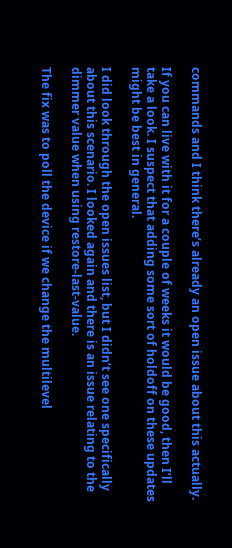commands and I think there’s already an open issue about this actually.

If you can live with it for a couple of weeks it would be good, then I’ll take a look. I suspect that adding some sort of holdoff on these updates might be best in general.

I did look through the open issues list, but I didn’t see one specifically about this scenario. I looked again and there is an issue relating to the dimmer value when using restore-last-value.

The fix was to poll the device if we change the multilevel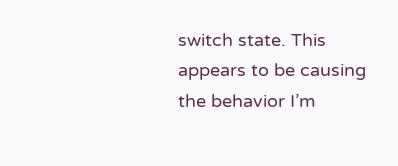switch state. This appears to be causing the behavior I’m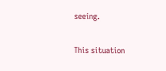seeing.

This situation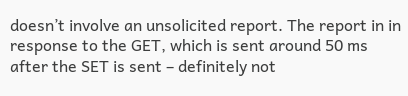doesn’t involve an unsolicited report. The report in in response to the GET, which is sent around 50 ms after the SET is sent – definitely not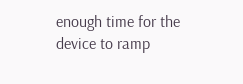enough time for the device to ramp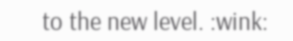to the new level. :wink: